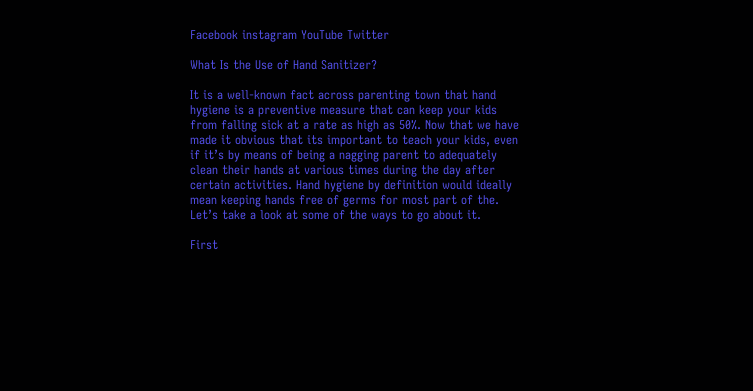Facebook instagram YouTube Twitter

What Is the Use of Hand Sanitizer?

It is a well-known fact across parenting town that hand hygiene is a preventive measure that can keep your kids from falling sick at a rate as high as 50%. Now that we have made it obvious that its important to teach your kids, even if it’s by means of being a nagging parent to adequately clean their hands at various times during the day after certain activities. Hand hygiene by definition would ideally mean keeping hands free of germs for most part of the. Let’s take a look at some of the ways to go about it.

First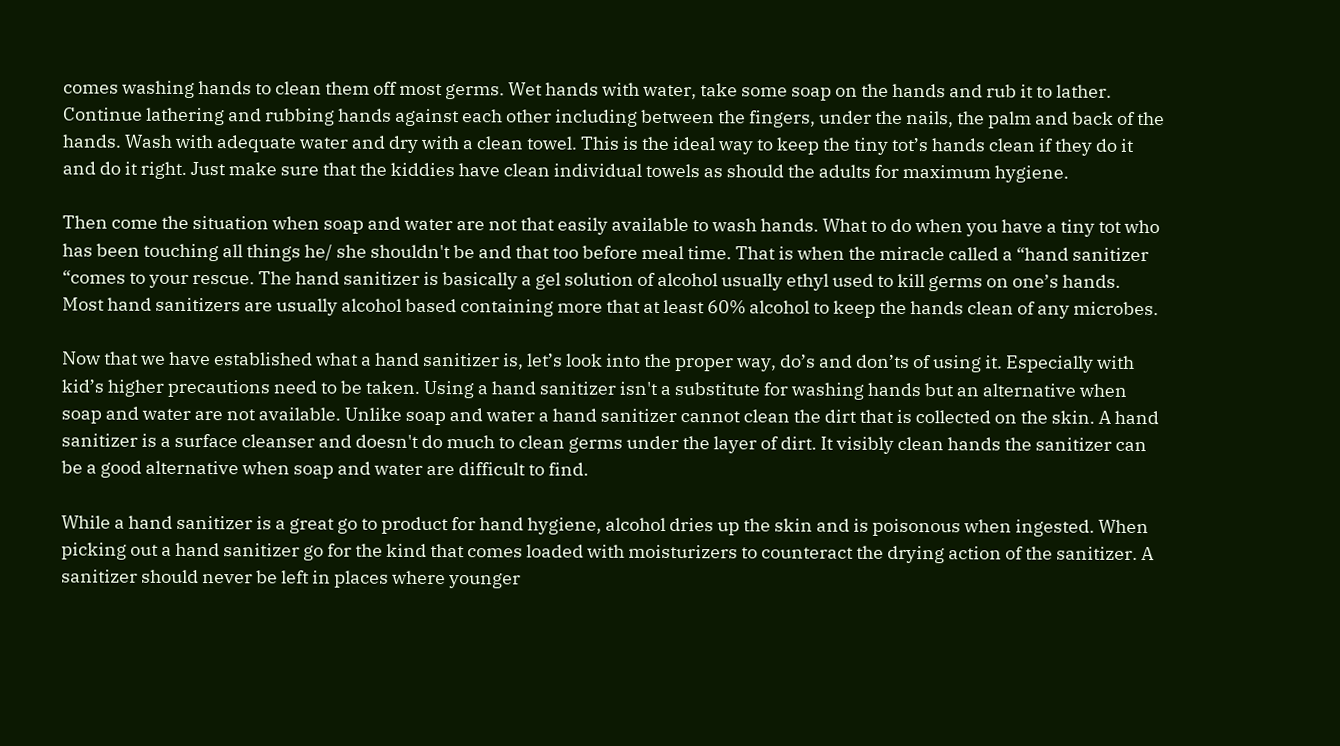comes washing hands to clean them off most germs. Wet hands with water, take some soap on the hands and rub it to lather. Continue lathering and rubbing hands against each other including between the fingers, under the nails, the palm and back of the hands. Wash with adequate water and dry with a clean towel. This is the ideal way to keep the tiny tot’s hands clean if they do it and do it right. Just make sure that the kiddies have clean individual towels as should the adults for maximum hygiene.

Then come the situation when soap and water are not that easily available to wash hands. What to do when you have a tiny tot who has been touching all things he/ she shouldn't be and that too before meal time. That is when the miracle called a “hand sanitizer “comes to your rescue. The hand sanitizer is basically a gel solution of alcohol usually ethyl used to kill germs on one’s hands. Most hand sanitizers are usually alcohol based containing more that at least 60% alcohol to keep the hands clean of any microbes.

Now that we have established what a hand sanitizer is, let’s look into the proper way, do’s and don’ts of using it. Especially with kid’s higher precautions need to be taken. Using a hand sanitizer isn't a substitute for washing hands but an alternative when soap and water are not available. Unlike soap and water a hand sanitizer cannot clean the dirt that is collected on the skin. A hand sanitizer is a surface cleanser and doesn't do much to clean germs under the layer of dirt. It visibly clean hands the sanitizer can be a good alternative when soap and water are difficult to find.

While a hand sanitizer is a great go to product for hand hygiene, alcohol dries up the skin and is poisonous when ingested. When picking out a hand sanitizer go for the kind that comes loaded with moisturizers to counteract the drying action of the sanitizer. A sanitizer should never be left in places where younger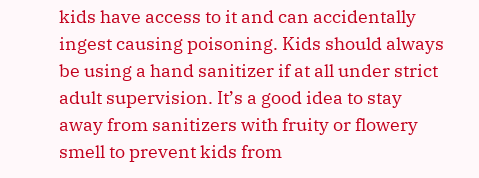kids have access to it and can accidentally ingest causing poisoning. Kids should always be using a hand sanitizer if at all under strict adult supervision. It’s a good idea to stay away from sanitizers with fruity or flowery smell to prevent kids from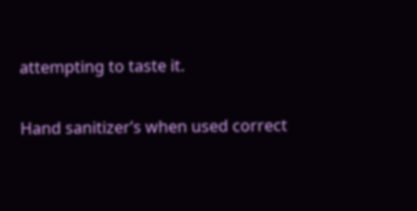attempting to taste it.

Hand sanitizer’s when used correct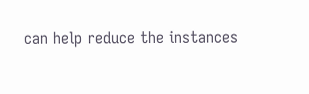can help reduce the instances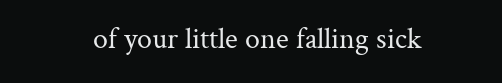of your little one falling sick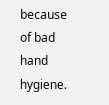because of bad hand hygiene.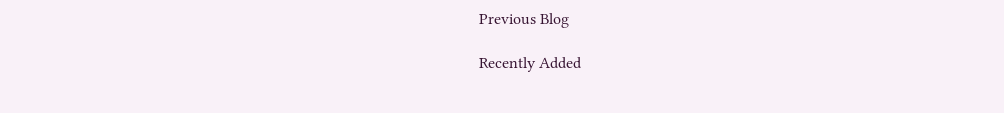Previous Blog

Recently Added